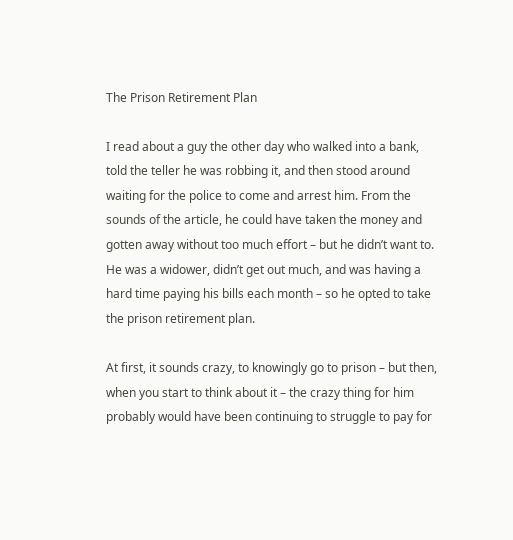The Prison Retirement Plan

I read about a guy the other day who walked into a bank, told the teller he was robbing it, and then stood around waiting for the police to come and arrest him. From the sounds of the article, he could have taken the money and gotten away without too much effort – but he didn’t want to. He was a widower, didn’t get out much, and was having a hard time paying his bills each month – so he opted to take the prison retirement plan.

At first, it sounds crazy, to knowingly go to prison – but then, when you start to think about it – the crazy thing for him probably would have been continuing to struggle to pay for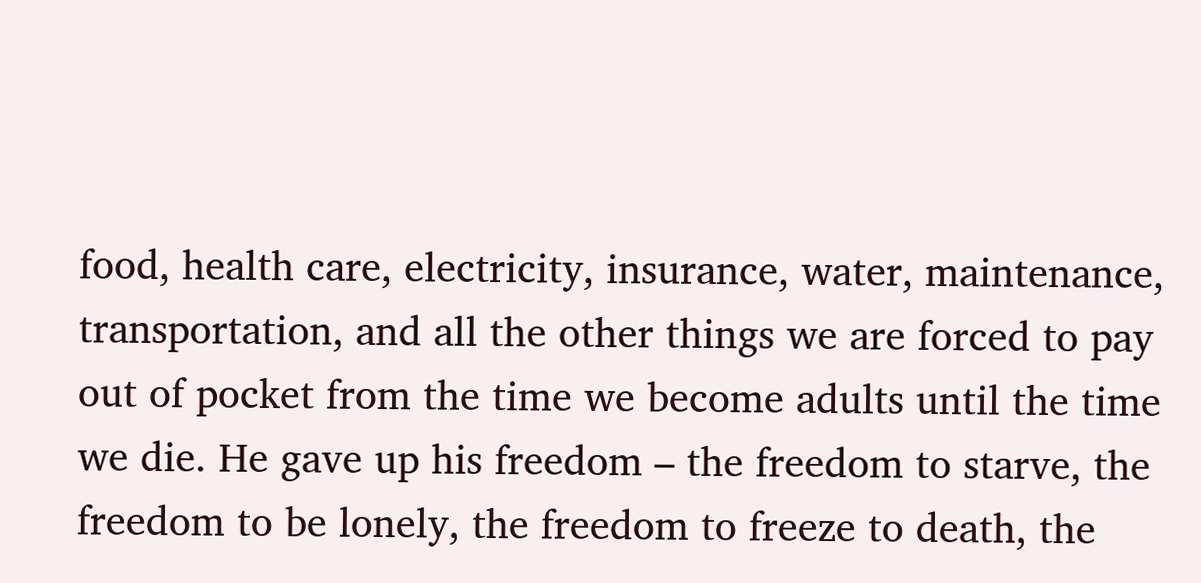food, health care, electricity, insurance, water, maintenance, transportation, and all the other things we are forced to pay out of pocket from the time we become adults until the time we die. He gave up his freedom – the freedom to starve, the freedom to be lonely, the freedom to freeze to death, the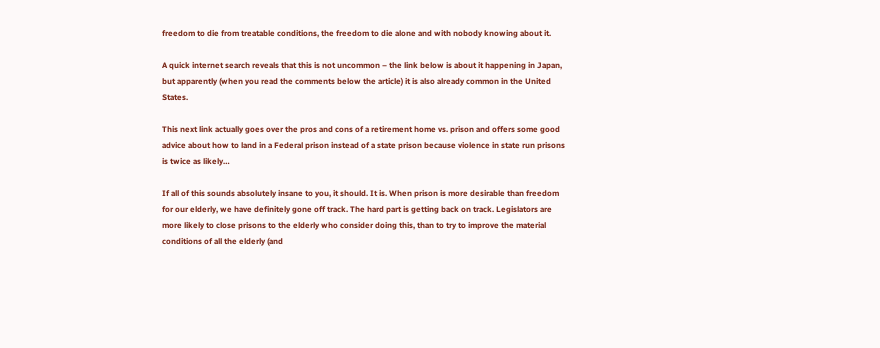freedom to die from treatable conditions, the freedom to die alone and with nobody knowing about it.

A quick internet search reveals that this is not uncommon – the link below is about it happening in Japan, but apparently (when you read the comments below the article) it is also already common in the United States.

This next link actually goes over the pros and cons of a retirement home vs. prison and offers some good advice about how to land in a Federal prison instead of a state prison because violence in state run prisons is twice as likely…

If all of this sounds absolutely insane to you, it should. It is. When prison is more desirable than freedom for our elderly, we have definitely gone off track. The hard part is getting back on track. Legislators are more likely to close prisons to the elderly who consider doing this, than to try to improve the material conditions of all the elderly (and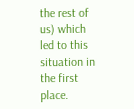the rest of us) which led to this situation in the first place.